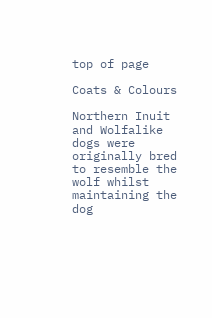top of page

Coats & Colours

Northern Inuit and Wolfalike dogs were originally bred to resemble the wolf whilst maintaining the dog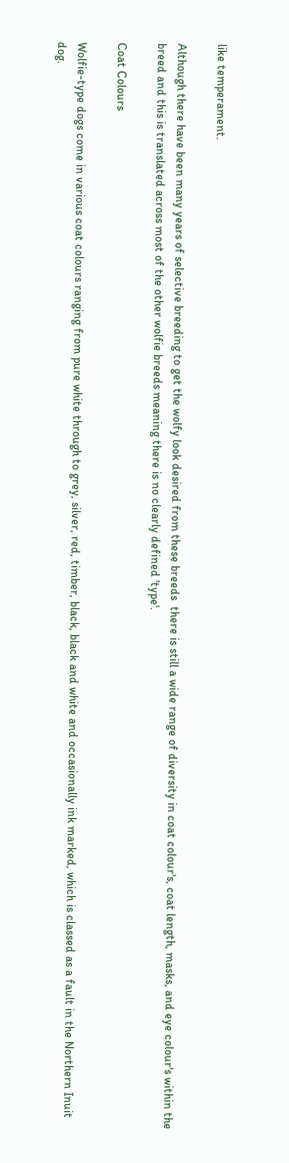like temperament.

Although there have been many years of selective breeding to get the wolfy look desired from these breeds  there is still a wide range of diversity in coat colour's, coat length, masks, and eye colour's within the breed and this is translated across most of the other wolfie breeds meaning there is no clearly defined 'type'.

Coat Colours

Wolfie-type dogs come in various coat colours ranging from pure white through to grey, silver, red, timber, black, black and white and occasionally ink marked, which is classed as a fault in the Northern Inuit dog.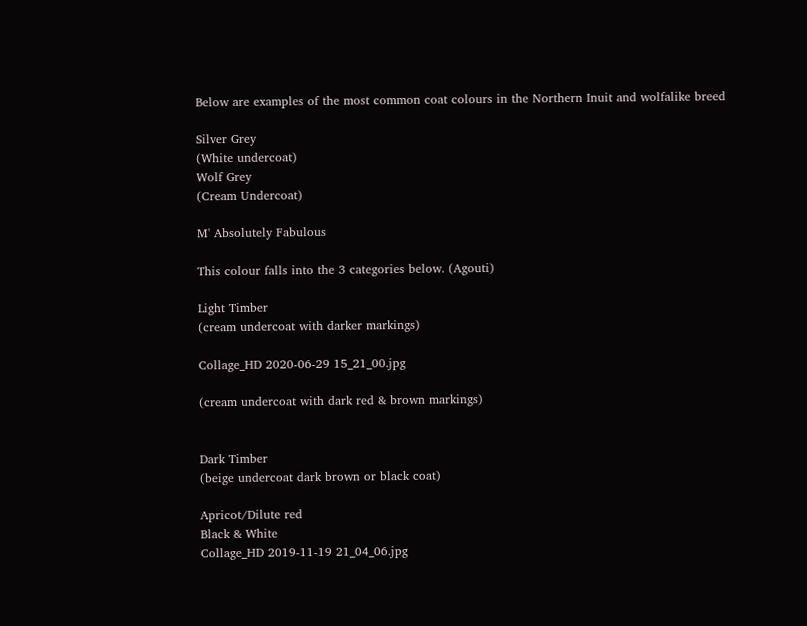Below are examples of the most common coat colours in the Northern Inuit and wolfalike breed

Silver Grey
(White undercoat)
Wolf Grey
(Cream Undercoat)

M' Absolutely Fabulous

This colour falls into the 3 categories below. (Agouti)

Light Timber
(cream undercoat with darker markings)

Collage_HD 2020-06-29 15_21_00.jpg

(cream undercoat with dark red & brown markings)


Dark Timber
(beige undercoat dark brown or black coat)

Apricot/Dilute red
Black & White
Collage_HD 2019-11-19 21_04_06.jpg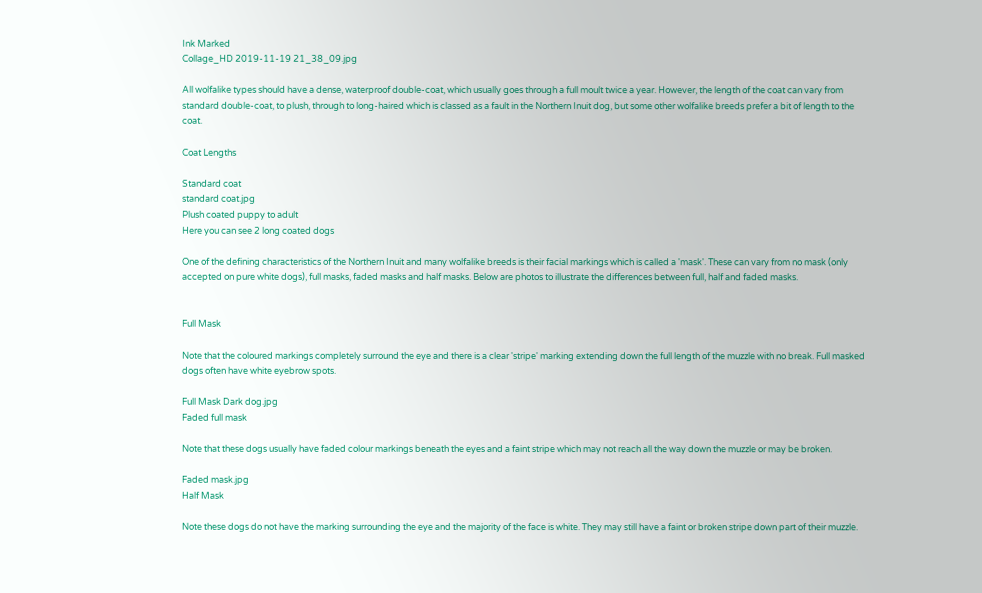Ink Marked
Collage_HD 2019-11-19 21_38_09.jpg

All wolfalike types should have a dense, waterproof double-coat, which usually goes through a full moult twice a year. However, the length of the coat can vary from standard double-coat, to plush, through to long-haired which is classed as a fault in the Northern Inuit dog, but some other wolfalike breeds prefer a bit of length to the coat.

Coat Lengths

Standard coat
standard coat.jpg
Plush coated puppy to adult
Here you can see 2 long coated dogs

One of the defining characteristics of the Northern Inuit and many wolfalike breeds is their facial markings which is called a 'mask'. These can vary from no mask (only accepted on pure white dogs), full masks, faded masks and half masks. Below are photos to illustrate the differences between full, half and faded masks.


Full Mask

Note that the coloured markings completely surround the eye and there is a clear 'stripe' marking extending down the full length of the muzzle with no break. Full masked dogs often have white eyebrow spots.

Full Mask Dark dog.jpg
Faded full mask

Note that these dogs usually have faded colour markings beneath the eyes and a faint stripe which may not reach all the way down the muzzle or may be broken.

Faded mask.jpg
Half Mask

Note these dogs do not have the marking surrounding the eye and the majority of the face is white. They may still have a faint or broken stripe down part of their muzzle.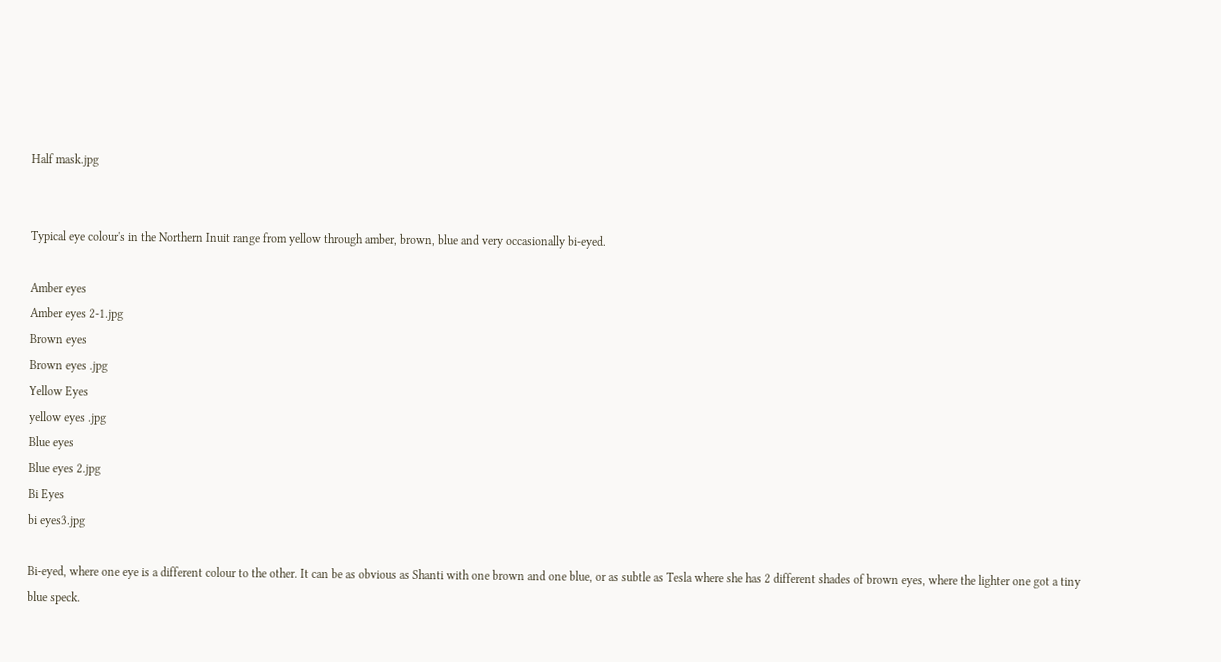Half mask.jpg


Typical eye colour's in the Northern Inuit range from yellow through amber, brown, blue and very occasionally bi-eyed.

Amber eyes
Amber eyes 2-1.jpg
Brown eyes
Brown eyes .jpg
Yellow Eyes
yellow eyes .jpg
Blue eyes
Blue eyes 2.jpg
Bi Eyes
bi eyes3.jpg

Bi-eyed, where one eye is a different colour to the other. It can be as obvious as Shanti with one brown and one blue, or as subtle as Tesla where she has 2 different shades of brown eyes, where the lighter one got a tiny blue speck.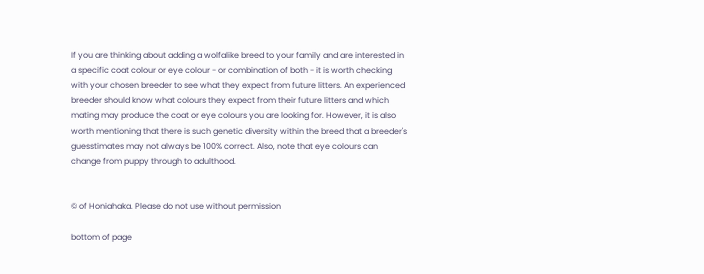If you are thinking about adding a wolfalike breed to your family and are interested in a specific coat colour or eye colour - or combination of both - it is worth checking with your chosen breeder to see what they expect from future litters. An experienced breeder should know what colours they expect from their future litters and which mating may produce the coat or eye colours you are looking for. However, it is also worth mentioning that there is such genetic diversity within the breed that a breeder's guesstimates may not always be 100% correct. Also, note that eye colours can change from puppy through to adulthood.


© of Honiahaka. Please do not use without permission

bottom of page